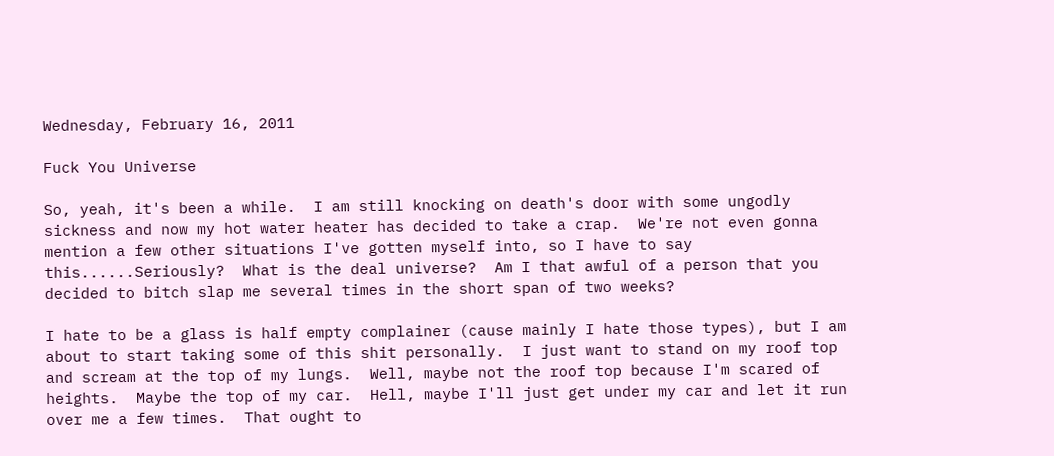Wednesday, February 16, 2011

Fuck You Universe

So, yeah, it's been a while.  I am still knocking on death's door with some ungodly sickness and now my hot water heater has decided to take a crap.  We're not even gonna mention a few other situations I've gotten myself into, so I have to say this......Seriously?  What is the deal universe?  Am I that awful of a person that you decided to bitch slap me several times in the short span of two weeks?

I hate to be a glass is half empty complainer (cause mainly I hate those types), but I am about to start taking some of this shit personally.  I just want to stand on my roof top and scream at the top of my lungs.  Well, maybe not the roof top because I'm scared of heights.  Maybe the top of my car.  Hell, maybe I'll just get under my car and let it run over me a few times.  That ought to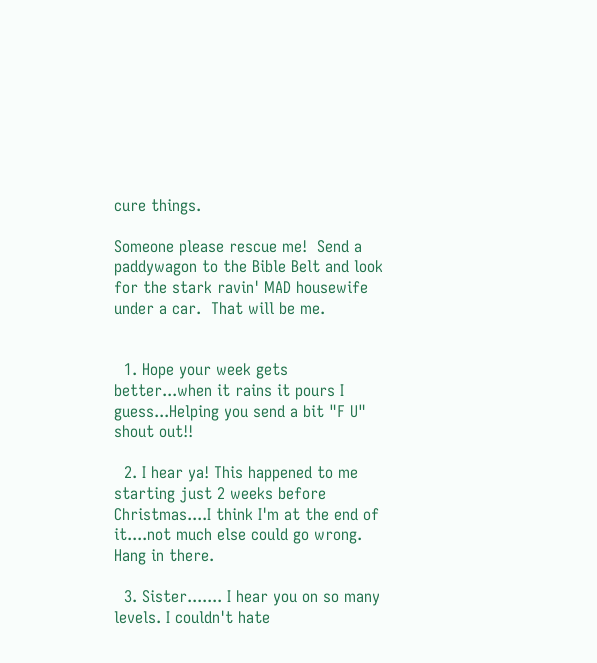cure things.

Someone please rescue me!  Send a paddywagon to the Bible Belt and look for the stark ravin' MAD housewife under a car.  That will be me.


  1. Hope your week gets better...when it rains it pours I guess...Helping you send a bit "F U" shout out!!

  2. I hear ya! This happened to me starting just 2 weeks before Christmas....I think I'm at the end of it....not much else could go wrong. Hang in there.

  3. Sister....... I hear you on so many levels. I couldn't hate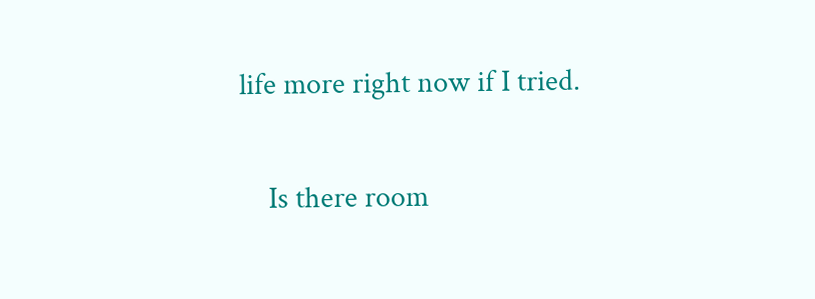life more right now if I tried.

    Is there room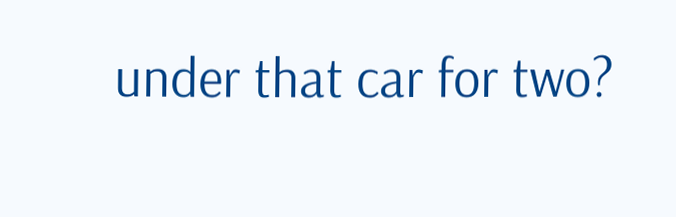under that car for two?